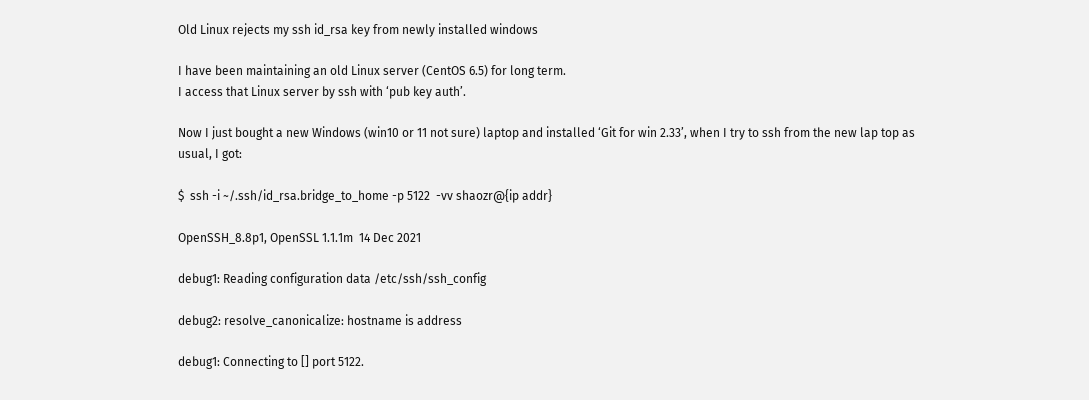Old Linux rejects my ssh id_rsa key from newly installed windows

I have been maintaining an old Linux server (CentOS 6.5) for long term.
I access that Linux server by ssh with ‘pub key auth’.

Now I just bought a new Windows (win10 or 11 not sure) laptop and installed ‘Git for win 2.33’, when I try to ssh from the new lap top as usual, I got:

$  ssh -i ~/.ssh/id_rsa.bridge_to_home -p 5122  -vv shaozr@{ip addr}

OpenSSH_8.8p1, OpenSSL 1.1.1m  14 Dec 2021

debug1: Reading configuration data /etc/ssh/ssh_config

debug2: resolve_canonicalize: hostname is address

debug1: Connecting to [] port 5122.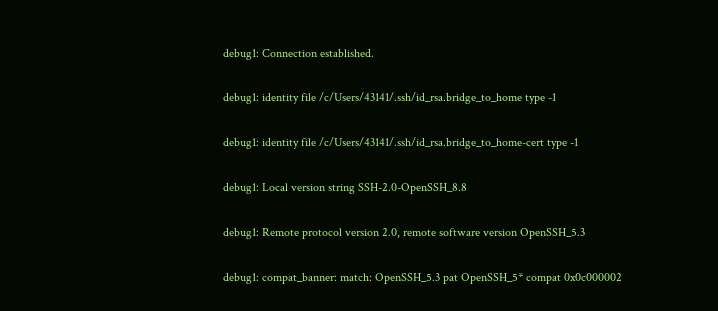debug1: Connection established.

debug1: identity file /c/Users/43141/.ssh/id_rsa.bridge_to_home type -1

debug1: identity file /c/Users/43141/.ssh/id_rsa.bridge_to_home-cert type -1

debug1: Local version string SSH-2.0-OpenSSH_8.8

debug1: Remote protocol version 2.0, remote software version OpenSSH_5.3

debug1: compat_banner: match: OpenSSH_5.3 pat OpenSSH_5* compat 0x0c000002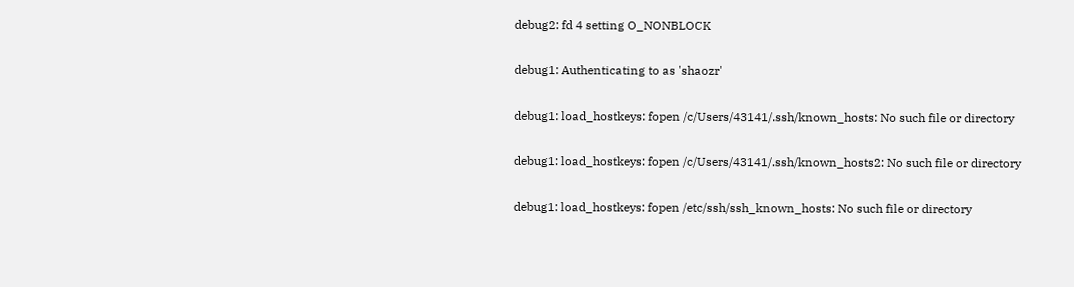debug2: fd 4 setting O_NONBLOCK

debug1: Authenticating to as 'shaozr'

debug1: load_hostkeys: fopen /c/Users/43141/.ssh/known_hosts: No such file or directory

debug1: load_hostkeys: fopen /c/Users/43141/.ssh/known_hosts2: No such file or directory

debug1: load_hostkeys: fopen /etc/ssh/ssh_known_hosts: No such file or directory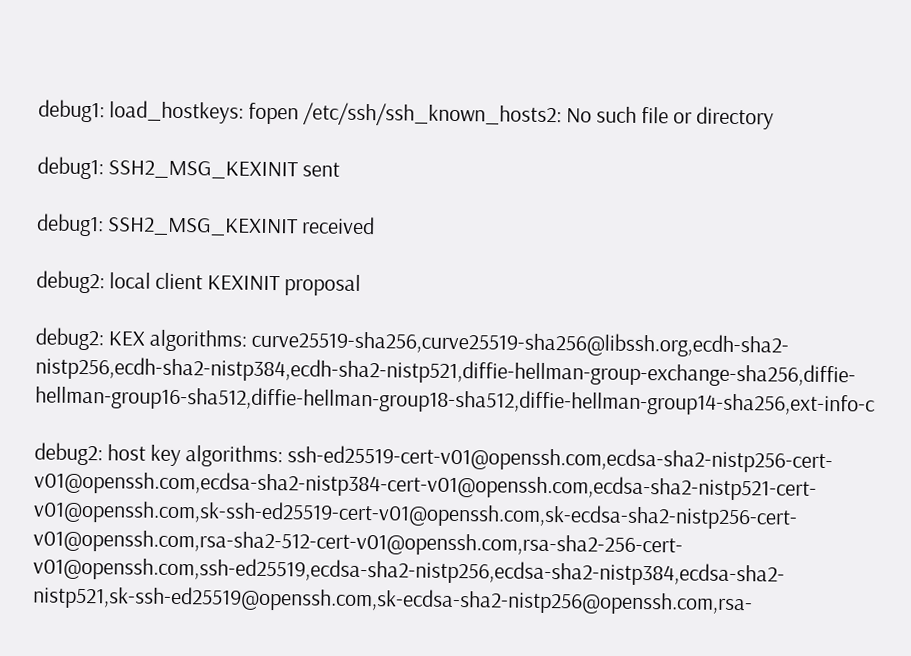debug1: load_hostkeys: fopen /etc/ssh/ssh_known_hosts2: No such file or directory

debug1: SSH2_MSG_KEXINIT sent

debug1: SSH2_MSG_KEXINIT received

debug2: local client KEXINIT proposal

debug2: KEX algorithms: curve25519-sha256,curve25519-sha256@libssh.org,ecdh-sha2-nistp256,ecdh-sha2-nistp384,ecdh-sha2-nistp521,diffie-hellman-group-exchange-sha256,diffie-hellman-group16-sha512,diffie-hellman-group18-sha512,diffie-hellman-group14-sha256,ext-info-c

debug2: host key algorithms: ssh-ed25519-cert-v01@openssh.com,ecdsa-sha2-nistp256-cert-v01@openssh.com,ecdsa-sha2-nistp384-cert-v01@openssh.com,ecdsa-sha2-nistp521-cert-v01@openssh.com,sk-ssh-ed25519-cert-v01@openssh.com,sk-ecdsa-sha2-nistp256-cert-v01@openssh.com,rsa-sha2-512-cert-v01@openssh.com,rsa-sha2-256-cert-v01@openssh.com,ssh-ed25519,ecdsa-sha2-nistp256,ecdsa-sha2-nistp384,ecdsa-sha2-nistp521,sk-ssh-ed25519@openssh.com,sk-ecdsa-sha2-nistp256@openssh.com,rsa-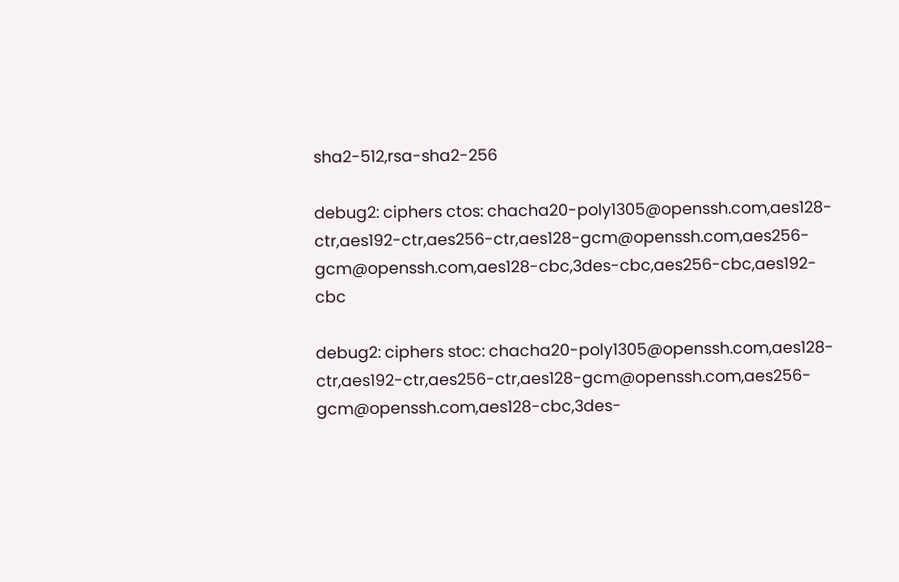sha2-512,rsa-sha2-256

debug2: ciphers ctos: chacha20-poly1305@openssh.com,aes128-ctr,aes192-ctr,aes256-ctr,aes128-gcm@openssh.com,aes256-gcm@openssh.com,aes128-cbc,3des-cbc,aes256-cbc,aes192-cbc

debug2: ciphers stoc: chacha20-poly1305@openssh.com,aes128-ctr,aes192-ctr,aes256-ctr,aes128-gcm@openssh.com,aes256-gcm@openssh.com,aes128-cbc,3des-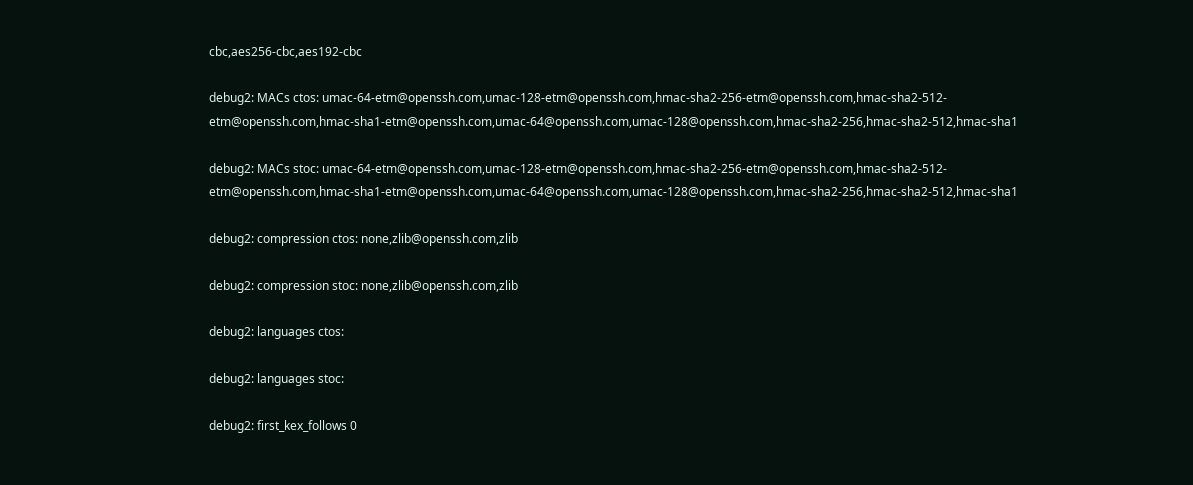cbc,aes256-cbc,aes192-cbc

debug2: MACs ctos: umac-64-etm@openssh.com,umac-128-etm@openssh.com,hmac-sha2-256-etm@openssh.com,hmac-sha2-512-etm@openssh.com,hmac-sha1-etm@openssh.com,umac-64@openssh.com,umac-128@openssh.com,hmac-sha2-256,hmac-sha2-512,hmac-sha1

debug2: MACs stoc: umac-64-etm@openssh.com,umac-128-etm@openssh.com,hmac-sha2-256-etm@openssh.com,hmac-sha2-512-etm@openssh.com,hmac-sha1-etm@openssh.com,umac-64@openssh.com,umac-128@openssh.com,hmac-sha2-256,hmac-sha2-512,hmac-sha1

debug2: compression ctos: none,zlib@openssh.com,zlib

debug2: compression stoc: none,zlib@openssh.com,zlib

debug2: languages ctos:

debug2: languages stoc:

debug2: first_kex_follows 0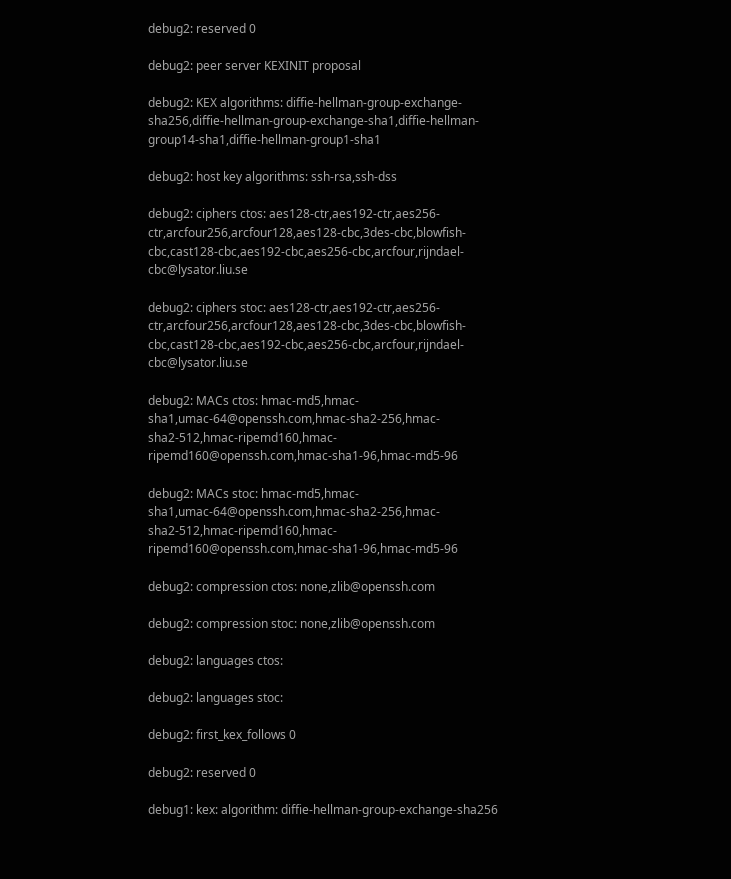debug2: reserved 0

debug2: peer server KEXINIT proposal

debug2: KEX algorithms: diffie-hellman-group-exchange-sha256,diffie-hellman-group-exchange-sha1,diffie-hellman-group14-sha1,diffie-hellman-group1-sha1

debug2: host key algorithms: ssh-rsa,ssh-dss

debug2: ciphers ctos: aes128-ctr,aes192-ctr,aes256-ctr,arcfour256,arcfour128,aes128-cbc,3des-cbc,blowfish-cbc,cast128-cbc,aes192-cbc,aes256-cbc,arcfour,rijndael-cbc@lysator.liu.se

debug2: ciphers stoc: aes128-ctr,aes192-ctr,aes256-ctr,arcfour256,arcfour128,aes128-cbc,3des-cbc,blowfish-cbc,cast128-cbc,aes192-cbc,aes256-cbc,arcfour,rijndael-cbc@lysator.liu.se

debug2: MACs ctos: hmac-md5,hmac-sha1,umac-64@openssh.com,hmac-sha2-256,hmac-sha2-512,hmac-ripemd160,hmac-ripemd160@openssh.com,hmac-sha1-96,hmac-md5-96

debug2: MACs stoc: hmac-md5,hmac-sha1,umac-64@openssh.com,hmac-sha2-256,hmac-sha2-512,hmac-ripemd160,hmac-ripemd160@openssh.com,hmac-sha1-96,hmac-md5-96

debug2: compression ctos: none,zlib@openssh.com

debug2: compression stoc: none,zlib@openssh.com

debug2: languages ctos:

debug2: languages stoc:

debug2: first_kex_follows 0

debug2: reserved 0

debug1: kex: algorithm: diffie-hellman-group-exchange-sha256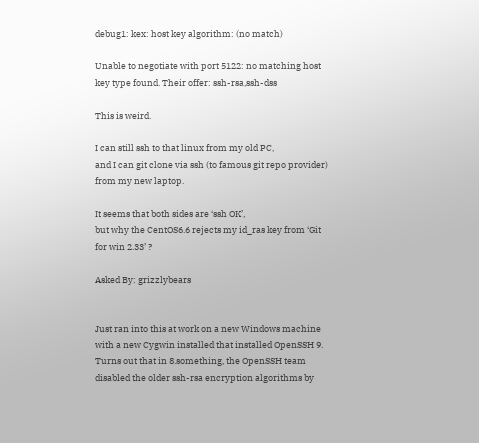debug1: kex: host key algorithm: (no match)

Unable to negotiate with port 5122: no matching host key type found. Their offer: ssh-rsa,ssh-dss

This is weird.

I can still ssh to that linux from my old PC,
and I can git clone via ssh (to famous git repo provider) from my new laptop.

It seems that both sides are ‘ssh OK’,
but why the CentOS6.6 rejects my id_ras key from ‘Git for win 2.33’ ?

Asked By: grizzlybears


Just ran into this at work on a new Windows machine with a new Cygwin installed that installed OpenSSH 9. Turns out that in 8.something, the OpenSSH team disabled the older ssh-rsa encryption algorithms by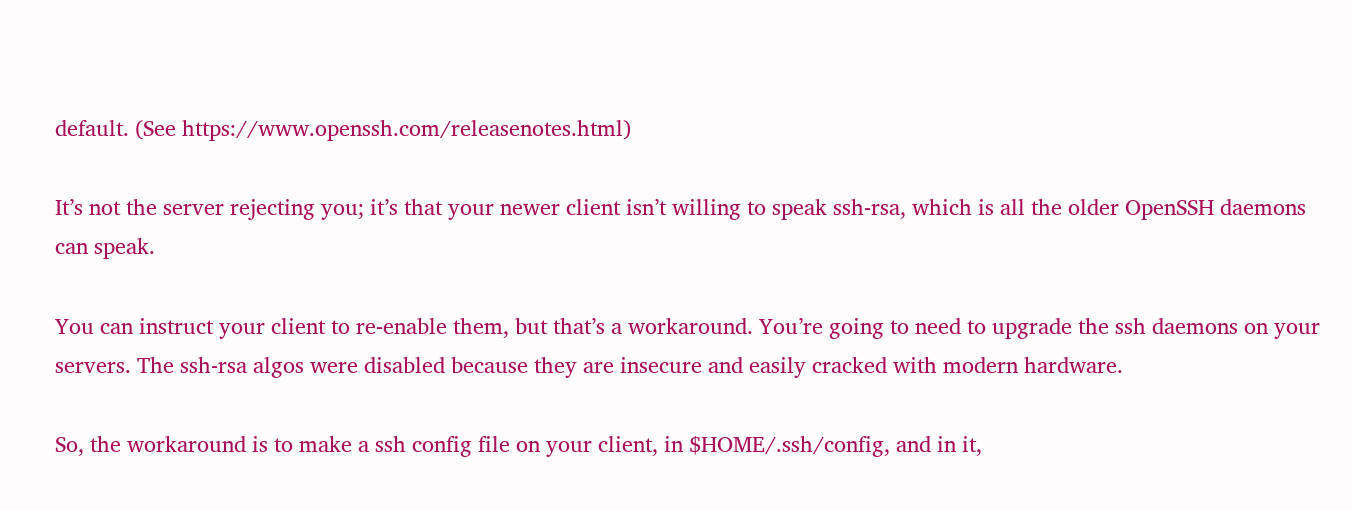default. (See https://www.openssh.com/releasenotes.html)

It’s not the server rejecting you; it’s that your newer client isn’t willing to speak ssh-rsa, which is all the older OpenSSH daemons can speak.

You can instruct your client to re-enable them, but that’s a workaround. You’re going to need to upgrade the ssh daemons on your servers. The ssh-rsa algos were disabled because they are insecure and easily cracked with modern hardware.

So, the workaround is to make a ssh config file on your client, in $HOME/.ssh/config, and in it,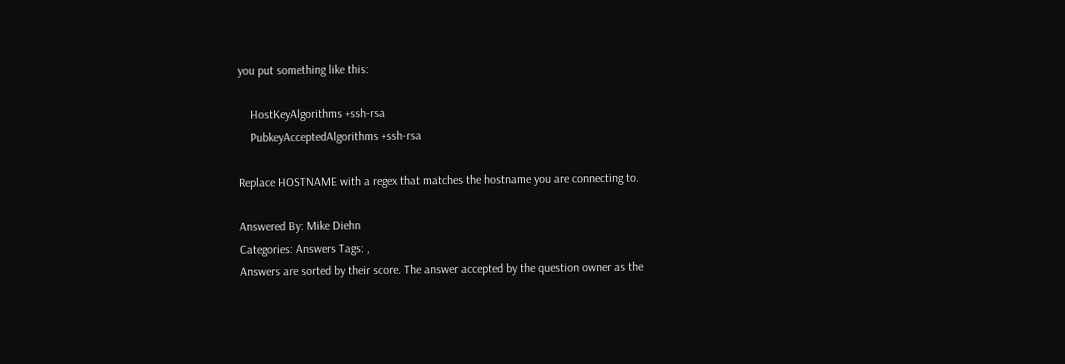you put something like this:

    HostKeyAlgorithms +ssh-rsa
    PubkeyAcceptedAlgorithms +ssh-rsa

Replace HOSTNAME with a regex that matches the hostname you are connecting to.

Answered By: Mike Diehn
Categories: Answers Tags: ,
Answers are sorted by their score. The answer accepted by the question owner as the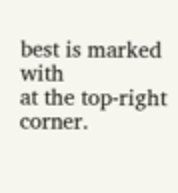best is marked with
at the top-right corner.